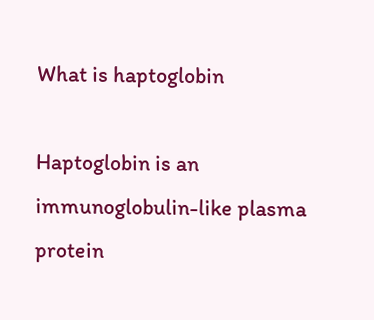What is haptoglobin

Haptoglobin is an immunoglobulin-like plasma protein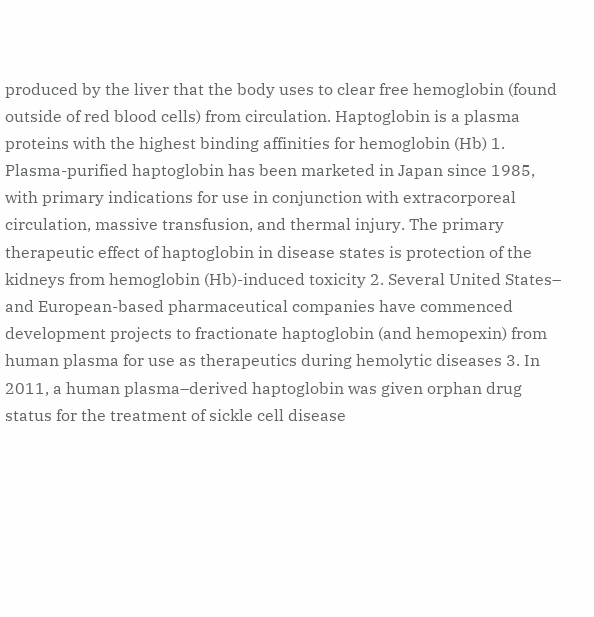produced by the liver that the body uses to clear free hemoglobin (found outside of red blood cells) from circulation. Haptoglobin is a plasma proteins with the highest binding affinities for hemoglobin (Hb) 1. Plasma-purified haptoglobin has been marketed in Japan since 1985, with primary indications for use in conjunction with extracorporeal circulation, massive transfusion, and thermal injury. The primary therapeutic effect of haptoglobin in disease states is protection of the kidneys from hemoglobin (Hb)-induced toxicity 2. Several United States– and European-based pharmaceutical companies have commenced development projects to fractionate haptoglobin (and hemopexin) from human plasma for use as therapeutics during hemolytic diseases 3. In 2011, a human plasma–derived haptoglobin was given orphan drug status for the treatment of sickle cell disease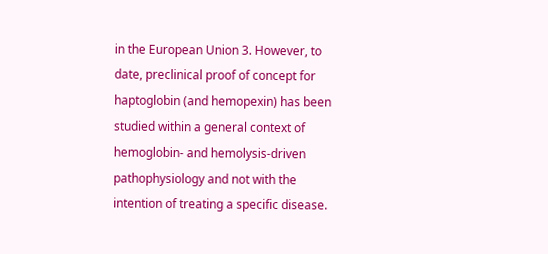in the European Union 3. However, to date, preclinical proof of concept for haptoglobin (and hemopexin) has been studied within a general context of hemoglobin- and hemolysis-driven pathophysiology and not with the intention of treating a specific disease.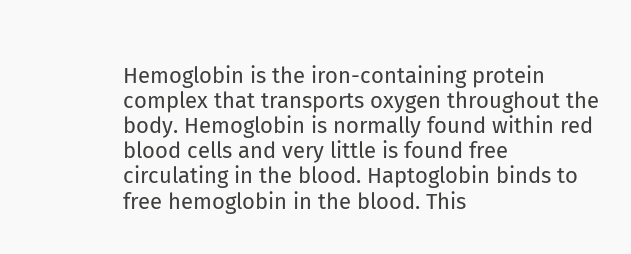Hemoglobin is the iron-containing protein complex that transports oxygen throughout the body. Hemoglobin is normally found within red blood cells and very little is found free circulating in the blood. Haptoglobin binds to free hemoglobin in the blood. This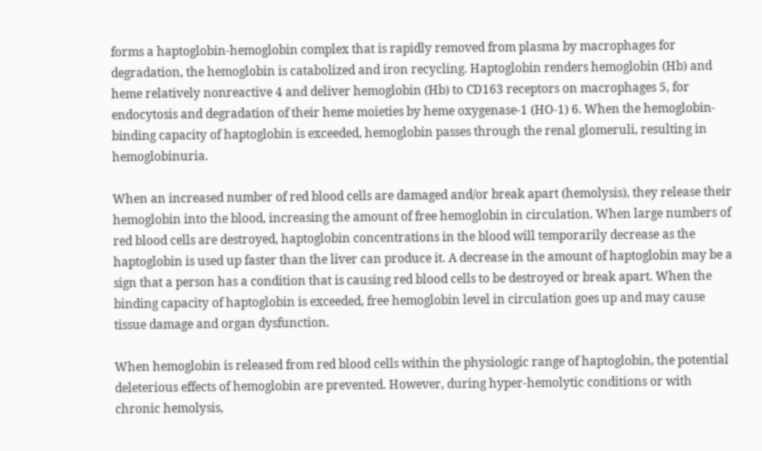forms a haptoglobin-hemoglobin complex that is rapidly removed from plasma by macrophages for degradation, the hemoglobin is catabolized and iron recycling. Haptoglobin renders hemoglobin (Hb) and heme relatively nonreactive 4 and deliver hemoglobin (Hb) to CD163 receptors on macrophages 5, for endocytosis and degradation of their heme moieties by heme oxygenase-1 (HO-1) 6. When the hemoglobin-binding capacity of haptoglobin is exceeded, hemoglobin passes through the renal glomeruli, resulting in hemoglobinuria.

When an increased number of red blood cells are damaged and/or break apart (hemolysis), they release their hemoglobin into the blood, increasing the amount of free hemoglobin in circulation. When large numbers of red blood cells are destroyed, haptoglobin concentrations in the blood will temporarily decrease as the haptoglobin is used up faster than the liver can produce it. A decrease in the amount of haptoglobin may be a sign that a person has a condition that is causing red blood cells to be destroyed or break apart. When the binding capacity of haptoglobin is exceeded, free hemoglobin level in circulation goes up and may cause tissue damage and organ dysfunction.

When hemoglobin is released from red blood cells within the physiologic range of haptoglobin, the potential deleterious effects of hemoglobin are prevented. However, during hyper-hemolytic conditions or with chronic hemolysis,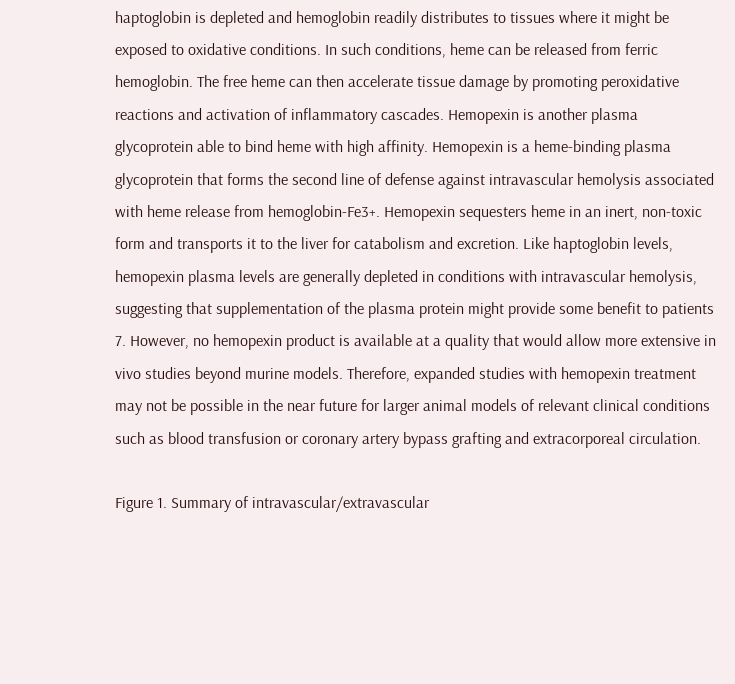haptoglobin is depleted and hemoglobin readily distributes to tissues where it might be exposed to oxidative conditions. In such conditions, heme can be released from ferric hemoglobin. The free heme can then accelerate tissue damage by promoting peroxidative reactions and activation of inflammatory cascades. Hemopexin is another plasma glycoprotein able to bind heme with high affinity. Hemopexin is a heme-binding plasma glycoprotein that forms the second line of defense against intravascular hemolysis associated with heme release from hemoglobin-Fe3+. Hemopexin sequesters heme in an inert, non-toxic form and transports it to the liver for catabolism and excretion. Like haptoglobin levels, hemopexin plasma levels are generally depleted in conditions with intravascular hemolysis, suggesting that supplementation of the plasma protein might provide some benefit to patients 7. However, no hemopexin product is available at a quality that would allow more extensive in vivo studies beyond murine models. Therefore, expanded studies with hemopexin treatment may not be possible in the near future for larger animal models of relevant clinical conditions such as blood transfusion or coronary artery bypass grafting and extracorporeal circulation.

Figure 1. Summary of intravascular/extravascular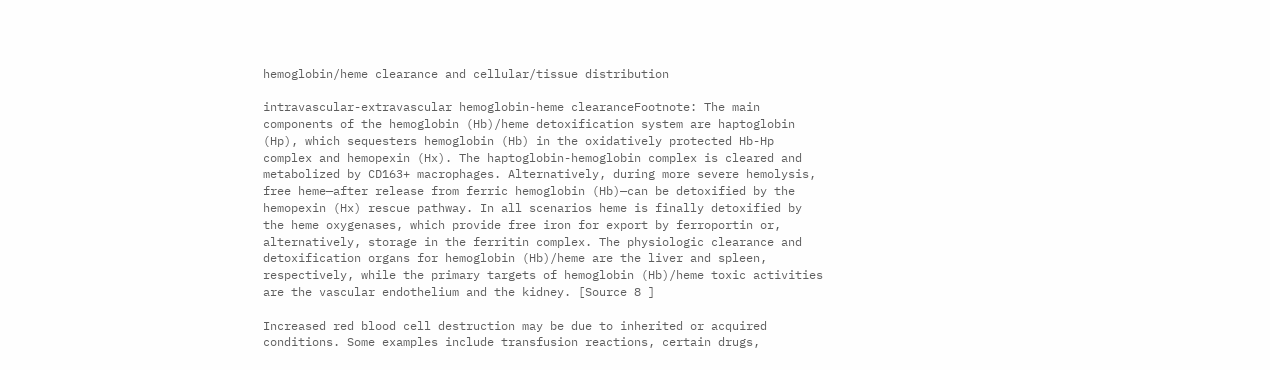hemoglobin/heme clearance and cellular/tissue distribution

intravascular-extravascular hemoglobin-heme clearanceFootnote: The main components of the hemoglobin (Hb)/heme detoxification system are haptoglobin (Hp), which sequesters hemoglobin (Hb) in the oxidatively protected Hb-Hp complex and hemopexin (Hx). The haptoglobin-hemoglobin complex is cleared and metabolized by CD163+ macrophages. Alternatively, during more severe hemolysis, free heme—after release from ferric hemoglobin (Hb)—can be detoxified by the hemopexin (Hx) rescue pathway. In all scenarios heme is finally detoxified by the heme oxygenases, which provide free iron for export by ferroportin or, alternatively, storage in the ferritin complex. The physiologic clearance and detoxification organs for hemoglobin (Hb)/heme are the liver and spleen, respectively, while the primary targets of hemoglobin (Hb)/heme toxic activities are the vascular endothelium and the kidney. [Source 8 ]

Increased red blood cell destruction may be due to inherited or acquired conditions. Some examples include transfusion reactions, certain drugs,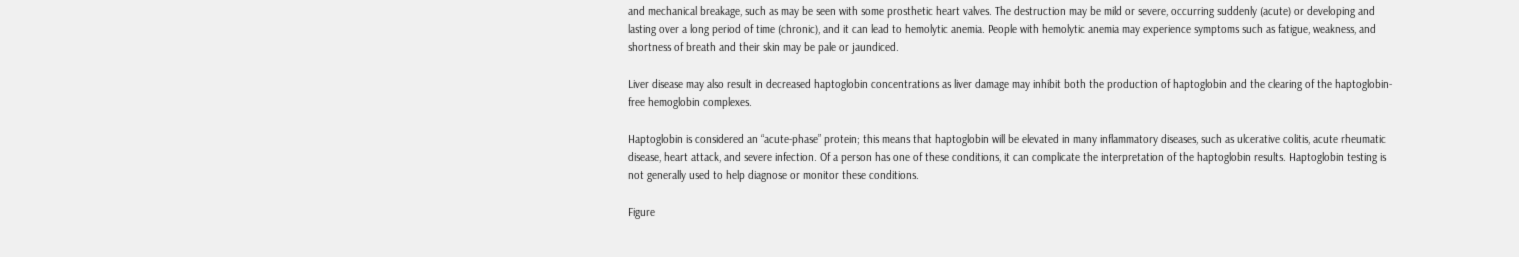and mechanical breakage, such as may be seen with some prosthetic heart valves. The destruction may be mild or severe, occurring suddenly (acute) or developing and lasting over a long period of time (chronic), and it can lead to hemolytic anemia. People with hemolytic anemia may experience symptoms such as fatigue, weakness, and shortness of breath and their skin may be pale or jaundiced.

Liver disease may also result in decreased haptoglobin concentrations as liver damage may inhibit both the production of haptoglobin and the clearing of the haptoglobin-free hemoglobin complexes.

Haptoglobin is considered an “acute-phase” protein; this means that haptoglobin will be elevated in many inflammatory diseases, such as ulcerative colitis, acute rheumatic disease, heart attack, and severe infection. Of a person has one of these conditions, it can complicate the interpretation of the haptoglobin results. Haptoglobin testing is not generally used to help diagnose or monitor these conditions.

Figure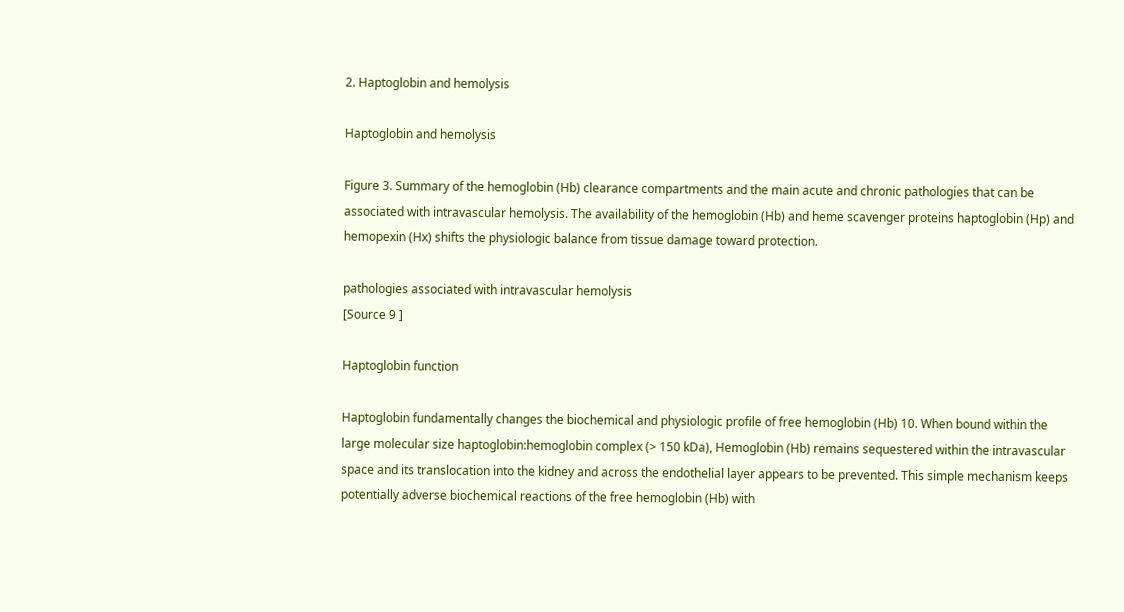2. Haptoglobin and hemolysis

Haptoglobin and hemolysis

Figure 3. Summary of the hemoglobin (Hb) clearance compartments and the main acute and chronic pathologies that can be associated with intravascular hemolysis. The availability of the hemoglobin (Hb) and heme scavenger proteins haptoglobin (Hp) and hemopexin (Hx) shifts the physiologic balance from tissue damage toward protection.

pathologies associated with intravascular hemolysis
[Source 9 ]

Haptoglobin function

Haptoglobin fundamentally changes the biochemical and physiologic profile of free hemoglobin (Hb) 10. When bound within the large molecular size haptoglobin:hemoglobin complex (> 150 kDa), Hemoglobin (Hb) remains sequestered within the intravascular space and its translocation into the kidney and across the endothelial layer appears to be prevented. This simple mechanism keeps potentially adverse biochemical reactions of the free hemoglobin (Hb) with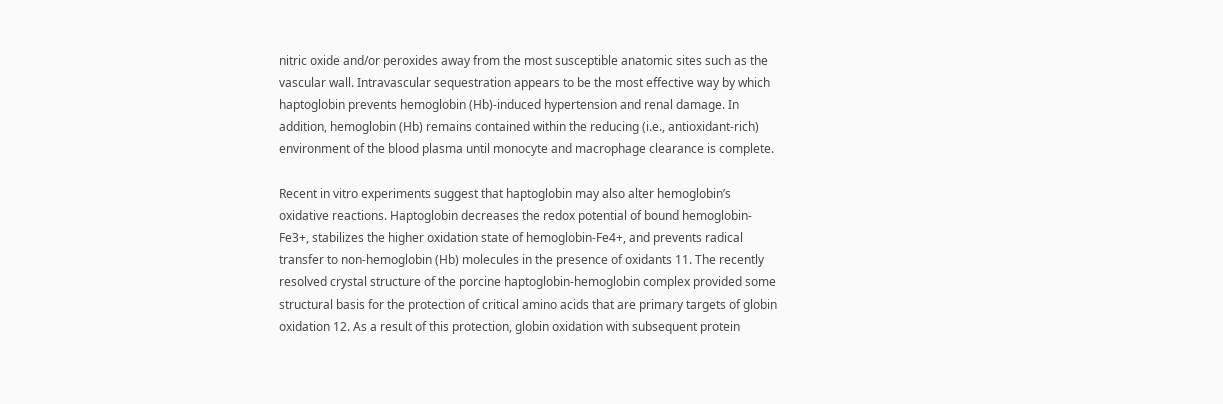nitric oxide and/or peroxides away from the most susceptible anatomic sites such as the vascular wall. Intravascular sequestration appears to be the most effective way by which haptoglobin prevents hemoglobin (Hb)-induced hypertension and renal damage. In addition, hemoglobin (Hb) remains contained within the reducing (i.e., antioxidant-rich) environment of the blood plasma until monocyte and macrophage clearance is complete.

Recent in vitro experiments suggest that haptoglobin may also alter hemoglobin’s oxidative reactions. Haptoglobin decreases the redox potential of bound hemoglobin-Fe3+, stabilizes the higher oxidation state of hemoglobin-Fe4+, and prevents radical transfer to non-hemoglobin (Hb) molecules in the presence of oxidants 11. The recently resolved crystal structure of the porcine haptoglobin-hemoglobin complex provided some structural basis for the protection of critical amino acids that are primary targets of globin oxidation 12. As a result of this protection, globin oxidation with subsequent protein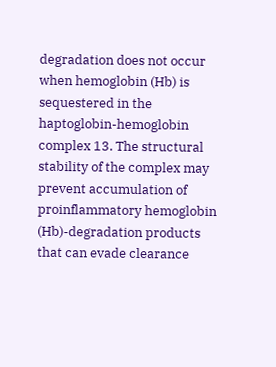degradation does not occur when hemoglobin (Hb) is sequestered in the haptoglobin-hemoglobin complex 13. The structural stability of the complex may prevent accumulation of proinflammatory hemoglobin (Hb)-degradation products that can evade clearance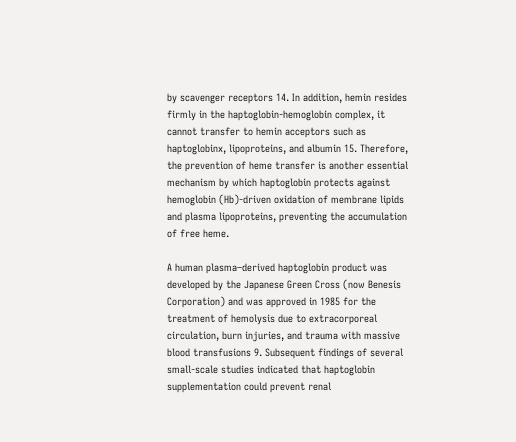by scavenger receptors 14. In addition, hemin resides firmly in the haptoglobin-hemoglobin complex, it cannot transfer to hemin acceptors such as haptoglobinx, lipoproteins, and albumin 15. Therefore, the prevention of heme transfer is another essential mechanism by which haptoglobin protects against hemoglobin (Hb)-driven oxidation of membrane lipids and plasma lipoproteins, preventing the accumulation of free heme.

A human plasma–derived haptoglobin product was developed by the Japanese Green Cross (now Benesis Corporation) and was approved in 1985 for the treatment of hemolysis due to extracorporeal circulation, burn injuries, and trauma with massive blood transfusions 9. Subsequent findings of several small-scale studies indicated that haptoglobin supplementation could prevent renal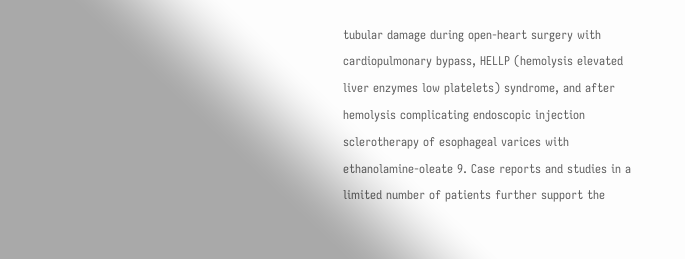tubular damage during open-heart surgery with cardiopulmonary bypass, HELLP (hemolysis elevated liver enzymes low platelets) syndrome, and after hemolysis complicating endoscopic injection sclerotherapy of esophageal varices with ethanolamine-oleate 9. Case reports and studies in a limited number of patients further support the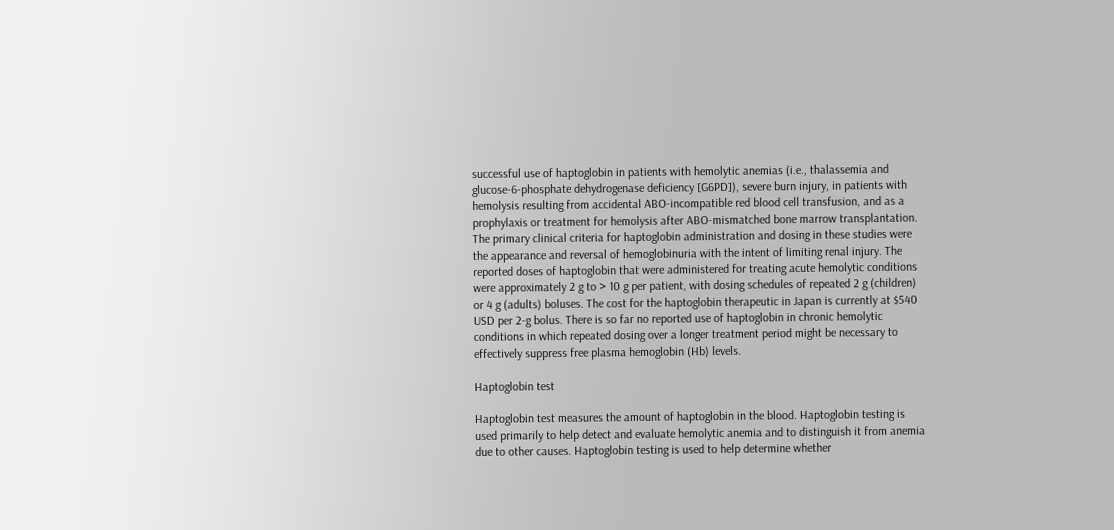successful use of haptoglobin in patients with hemolytic anemias (i.e., thalassemia and glucose-6-phosphate dehydrogenase deficiency [G6PD]), severe burn injury, in patients with hemolysis resulting from accidental ABO-incompatible red blood cell transfusion, and as a prophylaxis or treatment for hemolysis after ABO-mismatched bone marrow transplantation. The primary clinical criteria for haptoglobin administration and dosing in these studies were the appearance and reversal of hemoglobinuria with the intent of limiting renal injury. The reported doses of haptoglobin that were administered for treating acute hemolytic conditions were approximately 2 g to > 10 g per patient, with dosing schedules of repeated 2 g (children) or 4 g (adults) boluses. The cost for the haptoglobin therapeutic in Japan is currently at $540 USD per 2-g bolus. There is so far no reported use of haptoglobin in chronic hemolytic conditions in which repeated dosing over a longer treatment period might be necessary to effectively suppress free plasma hemoglobin (Hb) levels.

Haptoglobin test

Haptoglobin test measures the amount of haptoglobin in the blood. Haptoglobin testing is used primarily to help detect and evaluate hemolytic anemia and to distinguish it from anemia due to other causes. Haptoglobin testing is used to help determine whether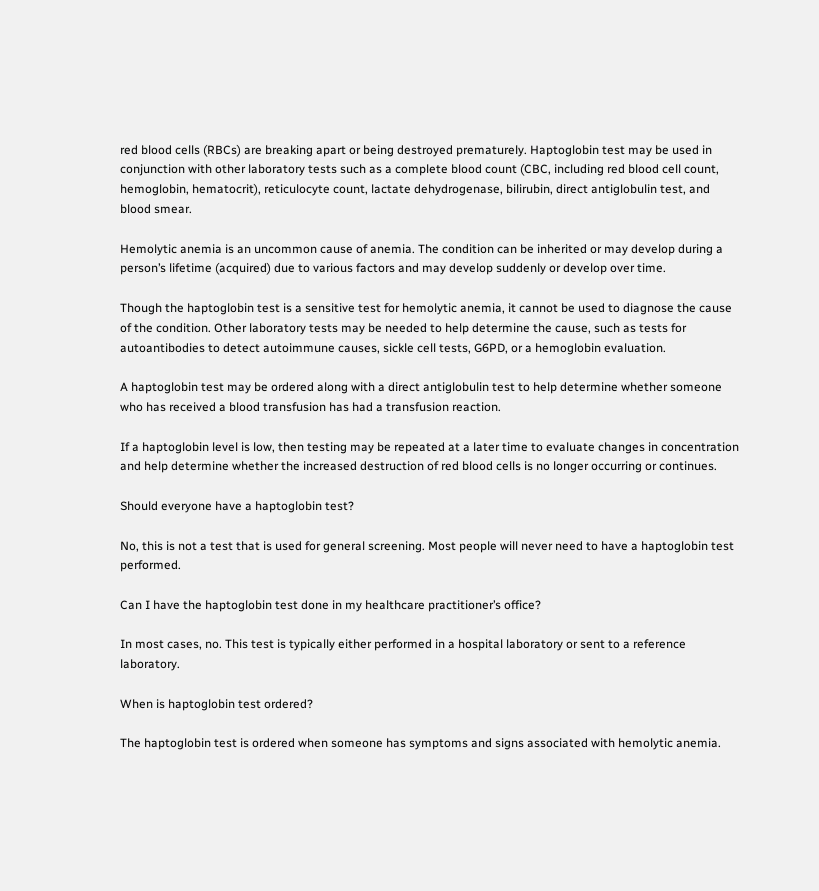red blood cells (RBCs) are breaking apart or being destroyed prematurely. Haptoglobin test may be used in conjunction with other laboratory tests such as a complete blood count (CBC, including red blood cell count, hemoglobin, hematocrit), reticulocyte count, lactate dehydrogenase, bilirubin, direct antiglobulin test, and blood smear.

Hemolytic anemia is an uncommon cause of anemia. The condition can be inherited or may develop during a person’s lifetime (acquired) due to various factors and may develop suddenly or develop over time.

Though the haptoglobin test is a sensitive test for hemolytic anemia, it cannot be used to diagnose the cause of the condition. Other laboratory tests may be needed to help determine the cause, such as tests for autoantibodies to detect autoimmune causes, sickle cell tests, G6PD, or a hemoglobin evaluation.

A haptoglobin test may be ordered along with a direct antiglobulin test to help determine whether someone who has received a blood transfusion has had a transfusion reaction.

If a haptoglobin level is low, then testing may be repeated at a later time to evaluate changes in concentration and help determine whether the increased destruction of red blood cells is no longer occurring or continues.

Should everyone have a haptoglobin test?

No, this is not a test that is used for general screening. Most people will never need to have a haptoglobin test performed.

Can I have the haptoglobin test done in my healthcare practitioner’s office?

In most cases, no. This test is typically either performed in a hospital laboratory or sent to a reference laboratory.

When is haptoglobin test ordered?

The haptoglobin test is ordered when someone has symptoms and signs associated with hemolytic anemia.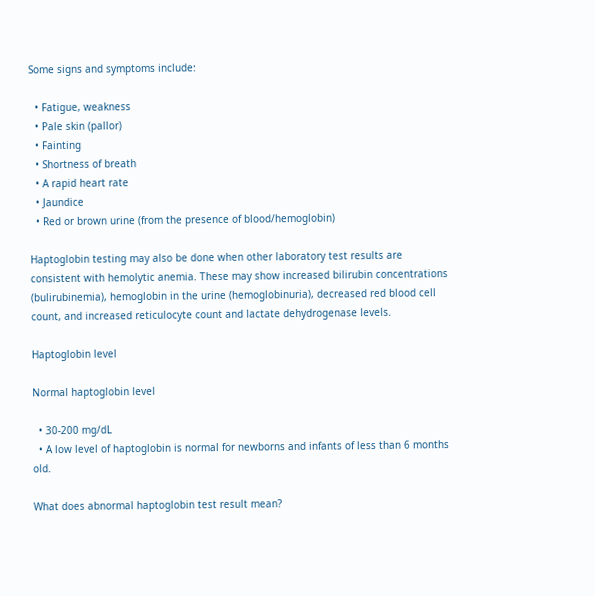Some signs and symptoms include:

  • Fatigue, weakness
  • Pale skin (pallor)
  • Fainting
  • Shortness of breath
  • A rapid heart rate
  • Jaundice
  • Red or brown urine (from the presence of blood/hemoglobin)

Haptoglobin testing may also be done when other laboratory test results are consistent with hemolytic anemia. These may show increased bilirubin concentrations (bulirubinemia), hemoglobin in the urine (hemoglobinuria), decreased red blood cell count, and increased reticulocyte count and lactate dehydrogenase levels.

Haptoglobin level

Normal haptoglobin level

  • 30-200 mg/dL
  • A low level of haptoglobin is normal for newborns and infants of less than 6 months old.

What does abnormal haptoglobin test result mean?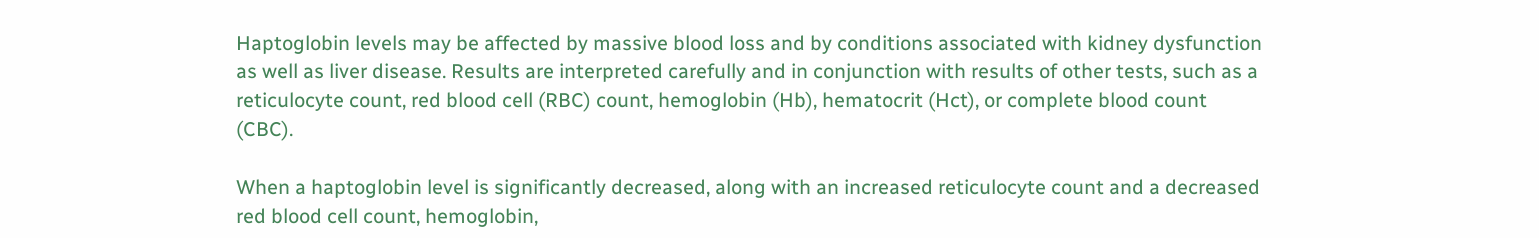Haptoglobin levels may be affected by massive blood loss and by conditions associated with kidney dysfunction as well as liver disease. Results are interpreted carefully and in conjunction with results of other tests, such as a reticulocyte count, red blood cell (RBC) count, hemoglobin (Hb), hematocrit (Hct), or complete blood count (CBC).

When a haptoglobin level is significantly decreased, along with an increased reticulocyte count and a decreased red blood cell count, hemoglobin,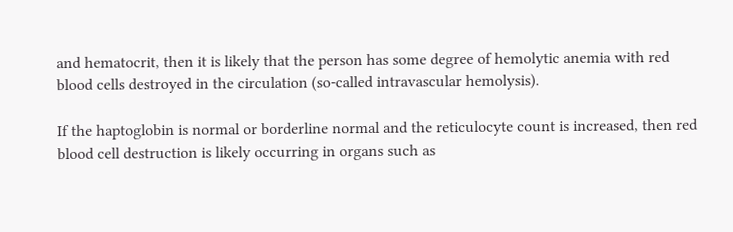and hematocrit, then it is likely that the person has some degree of hemolytic anemia with red blood cells destroyed in the circulation (so-called intravascular hemolysis).

If the haptoglobin is normal or borderline normal and the reticulocyte count is increased, then red blood cell destruction is likely occurring in organs such as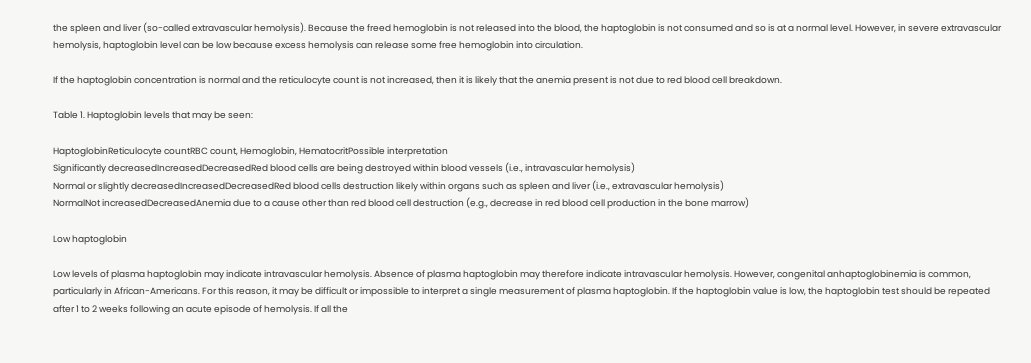the spleen and liver (so-called extravascular hemolysis). Because the freed hemoglobin is not released into the blood, the haptoglobin is not consumed and so is at a normal level. However, in severe extravascular hemolysis, haptoglobin level can be low because excess hemolysis can release some free hemoglobin into circulation.

If the haptoglobin concentration is normal and the reticulocyte count is not increased, then it is likely that the anemia present is not due to red blood cell breakdown.

Table 1. Haptoglobin levels that may be seen:

HaptoglobinReticulocyte countRBC count, Hemoglobin, HematocritPossible interpretation
Significantly decreasedIncreasedDecreasedRed blood cells are being destroyed within blood vessels (i.e., intravascular hemolysis)
Normal or slightly decreasedIncreasedDecreasedRed blood cells destruction likely within organs such as spleen and liver (i.e., extravascular hemolysis)
NormalNot increasedDecreasedAnemia due to a cause other than red blood cell destruction (e.g., decrease in red blood cell production in the bone marrow)

Low haptoglobin

Low levels of plasma haptoglobin may indicate intravascular hemolysis. Absence of plasma haptoglobin may therefore indicate intravascular hemolysis. However, congenital anhaptoglobinemia is common, particularly in African-Americans. For this reason, it may be difficult or impossible to interpret a single measurement of plasma haptoglobin. If the haptoglobin value is low, the haptoglobin test should be repeated after 1 to 2 weeks following an acute episode of hemolysis. If all the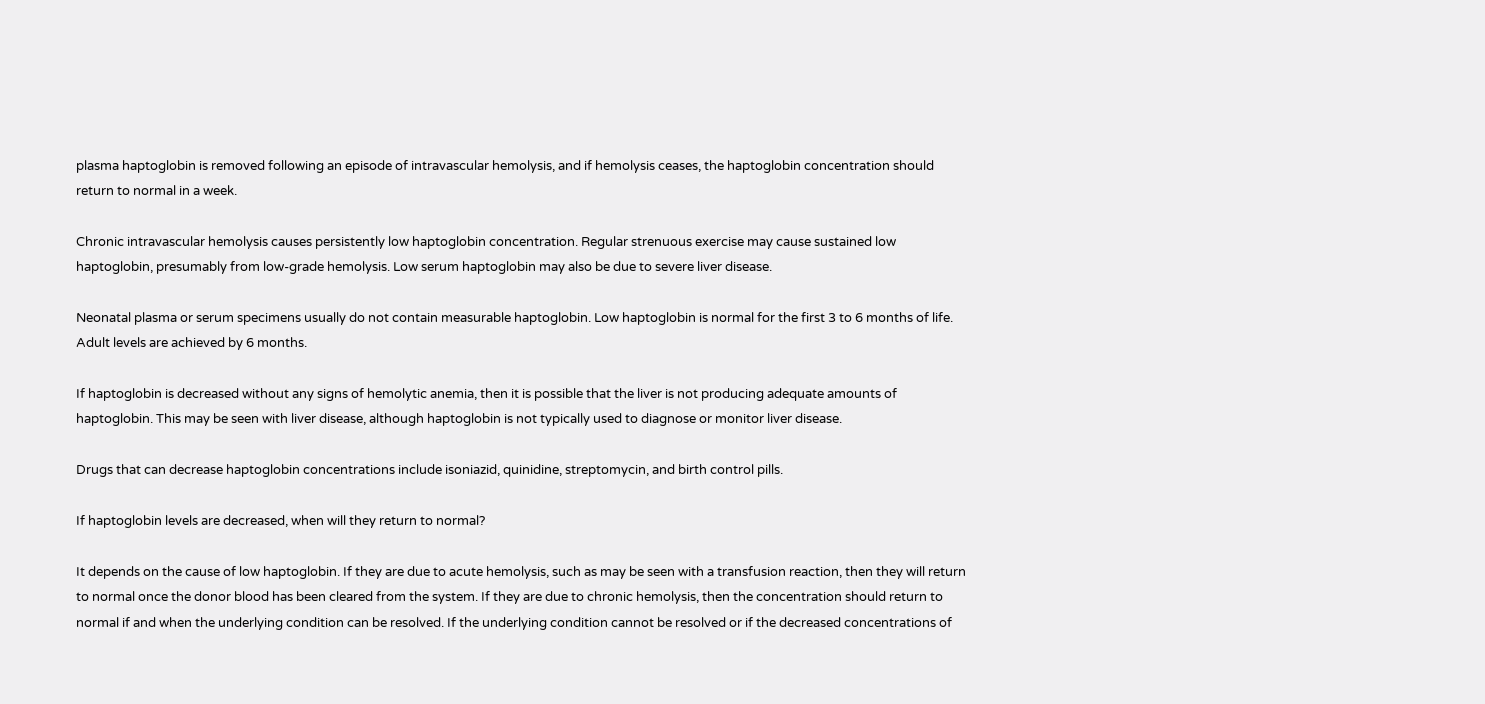plasma haptoglobin is removed following an episode of intravascular hemolysis, and if hemolysis ceases, the haptoglobin concentration should return to normal in a week.

Chronic intravascular hemolysis causes persistently low haptoglobin concentration. Regular strenuous exercise may cause sustained low haptoglobin, presumably from low-grade hemolysis. Low serum haptoglobin may also be due to severe liver disease.

Neonatal plasma or serum specimens usually do not contain measurable haptoglobin. Low haptoglobin is normal for the first 3 to 6 months of life. Adult levels are achieved by 6 months.

If haptoglobin is decreased without any signs of hemolytic anemia, then it is possible that the liver is not producing adequate amounts of haptoglobin. This may be seen with liver disease, although haptoglobin is not typically used to diagnose or monitor liver disease.

Drugs that can decrease haptoglobin concentrations include isoniazid, quinidine, streptomycin, and birth control pills.

If haptoglobin levels are decreased, when will they return to normal?

It depends on the cause of low haptoglobin. If they are due to acute hemolysis, such as may be seen with a transfusion reaction, then they will return to normal once the donor blood has been cleared from the system. If they are due to chronic hemolysis, then the concentration should return to normal if and when the underlying condition can be resolved. If the underlying condition cannot be resolved or if the decreased concentrations of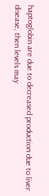haptoglobin are due to decreased production due to liver disease, then levels may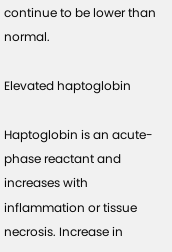continue to be lower than normal.

Elevated haptoglobin

Haptoglobin is an acute-phase reactant and increases with inflammation or tissue necrosis. Increase in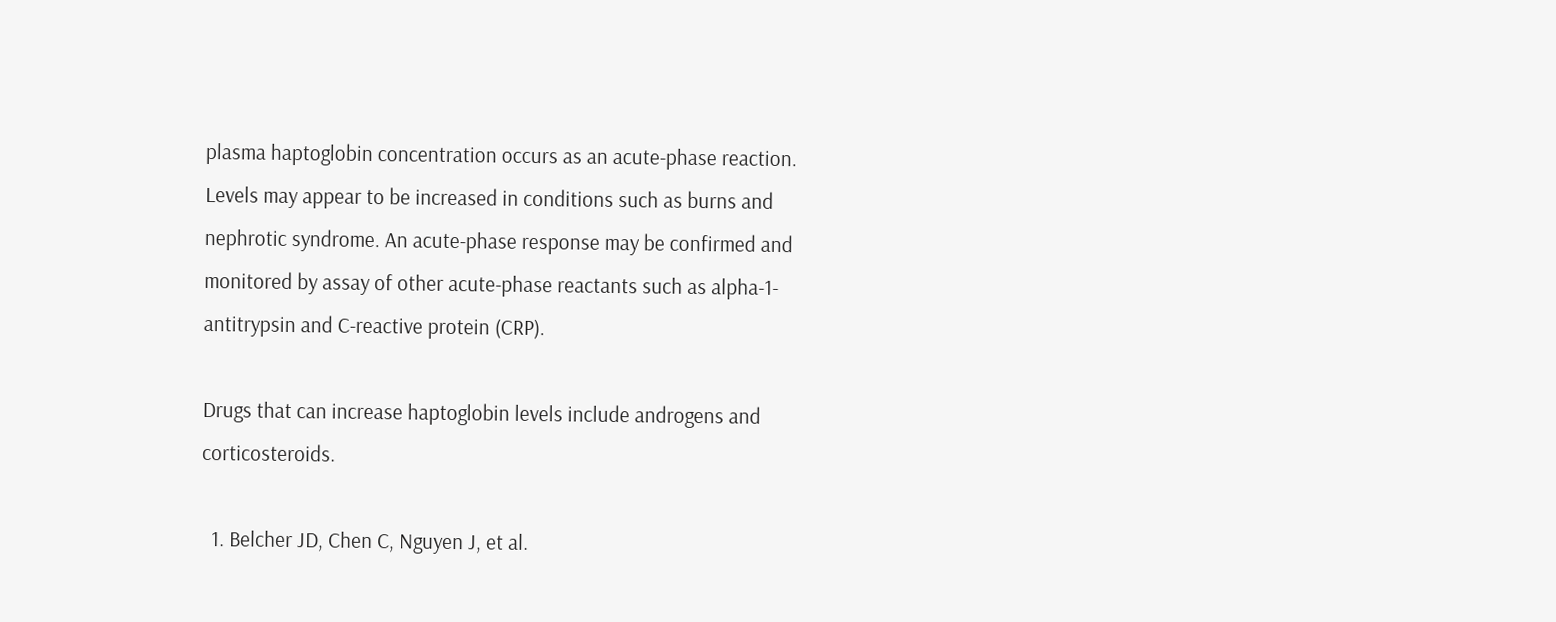plasma haptoglobin concentration occurs as an acute-phase reaction. Levels may appear to be increased in conditions such as burns and nephrotic syndrome. An acute-phase response may be confirmed and monitored by assay of other acute-phase reactants such as alpha-1-antitrypsin and C-reactive protein (CRP).

Drugs that can increase haptoglobin levels include androgens and corticosteroids.

  1. Belcher JD, Chen C, Nguyen J, et al.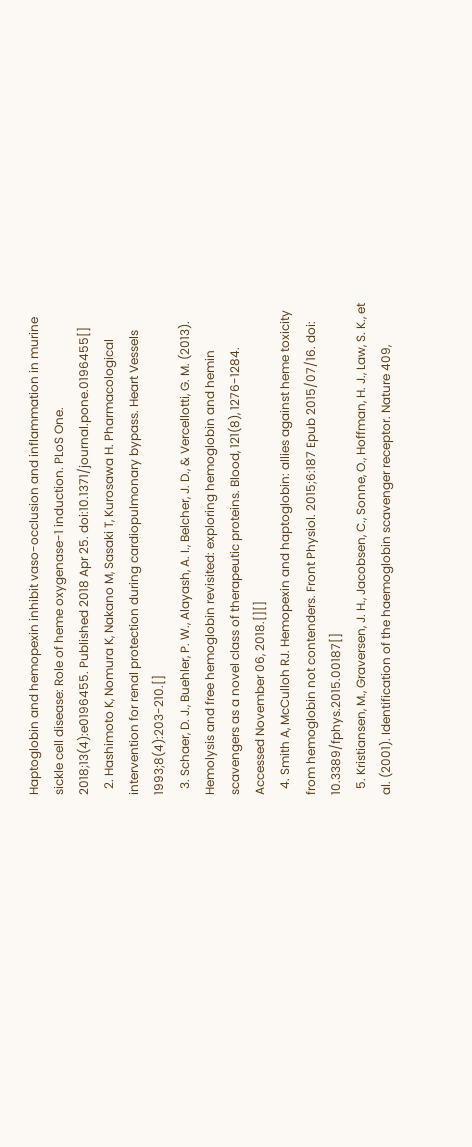Haptoglobin and hemopexin inhibit vaso-occlusion and inflammation in murine sickle cell disease: Role of heme oxygenase-1 induction. PLoS One. 2018;13(4):e0196455. Published 2018 Apr 25. doi:10.1371/journal.pone.0196455[]
  2. Hashimoto K, Nomura K, Nakano M, Sasaki T, Kurosawa H. Pharmacological intervention for renal protection during cardiopulmonary bypass. Heart Vessels 1993;8(4):203-210.[]
  3. Schaer, D. J., Buehler, P. W., Alayash, A. I., Belcher, J. D., & Vercellotti, G. M. (2013). Hemolysis and free hemoglobin revisited: exploring hemoglobin and hemin scavengers as a novel class of therapeutic proteins. Blood, 121(8), 1276-1284. Accessed November 06, 2018.[][]
  4. Smith A, McCulloh RJ. Hemopexin and haptoglobin: allies against heme toxicity from hemoglobin not contenders. Front Physiol. 2015;6:187 Epub 2015/07/16. doi: 10.3389/fphys.2015.00187[]
  5. Kristiansen, M., Graversen, J. H., Jacobsen, C., Sonne, O., Hoffman, H. J., Law, S. K., et al. (2001). Identification of the haemoglobin scavenger receptor. Nature 409,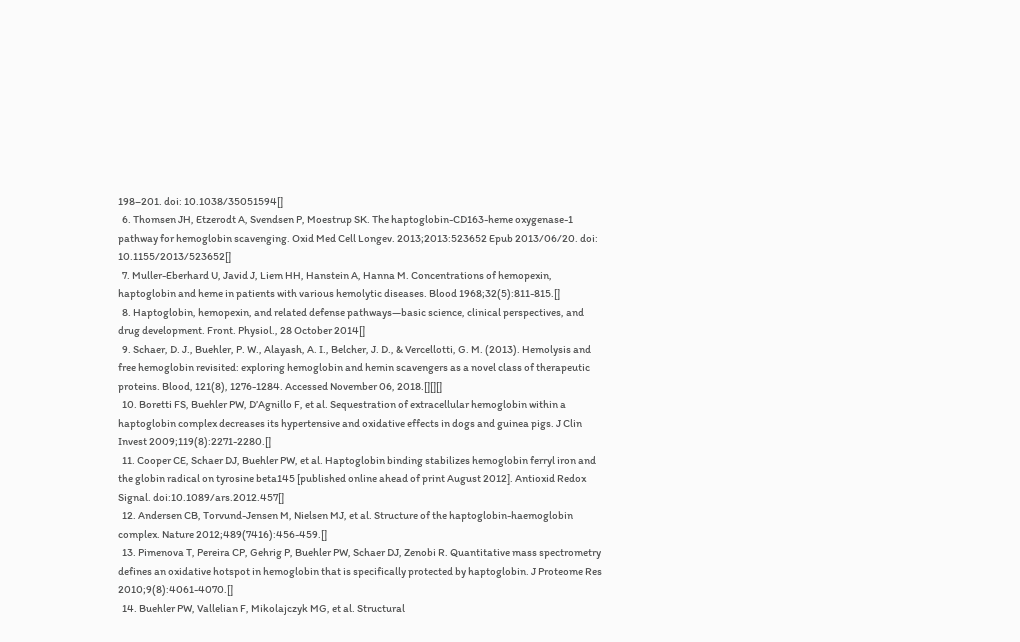198–201. doi: 10.1038/35051594[]
  6. Thomsen JH, Etzerodt A, Svendsen P, Moestrup SK. The haptoglobin-CD163-heme oxygenase-1 pathway for hemoglobin scavenging. Oxid Med Cell Longev. 2013;2013:523652 Epub 2013/06/20. doi: 10.1155/2013/523652[]
  7. Muller-Eberhard U, Javid J, Liem HH, Hanstein A, Hanna M. Concentrations of hemopexin, haptoglobin and heme in patients with various hemolytic diseases. Blood 1968;32(5):811-815.[]
  8. Haptoglobin, hemopexin, and related defense pathways—basic science, clinical perspectives, and drug development. Front. Physiol., 28 October 2014[]
  9. Schaer, D. J., Buehler, P. W., Alayash, A. I., Belcher, J. D., & Vercellotti, G. M. (2013). Hemolysis and free hemoglobin revisited: exploring hemoglobin and hemin scavengers as a novel class of therapeutic proteins. Blood, 121(8), 1276-1284. Accessed November 06, 2018.[][][]
  10. Boretti FS, Buehler PW, D’Agnillo F, et al. Sequestration of extracellular hemoglobin within a haptoglobin complex decreases its hypertensive and oxidative effects in dogs and guinea pigs. J Clin Invest 2009;119(8):2271-2280.[]
  11. Cooper CE, Schaer DJ, Buehler PW, et al. Haptoglobin binding stabilizes hemoglobin ferryl iron and the globin radical on tyrosine beta145 [published online ahead of print August 2012]. Antioxid Redox Signal. doi:10.1089/ars.2012.457[]
  12. Andersen CB, Torvund-Jensen M, Nielsen MJ, et al. Structure of the haptoglobin-haemoglobin complex. Nature 2012;489(7416):456-459.[]
  13. Pimenova T, Pereira CP, Gehrig P, Buehler PW, Schaer DJ, Zenobi R. Quantitative mass spectrometry defines an oxidative hotspot in hemoglobin that is specifically protected by haptoglobin. J Proteome Res 2010;9(8):4061-4070.[]
  14. Buehler PW, Vallelian F, Mikolajczyk MG, et al. Structural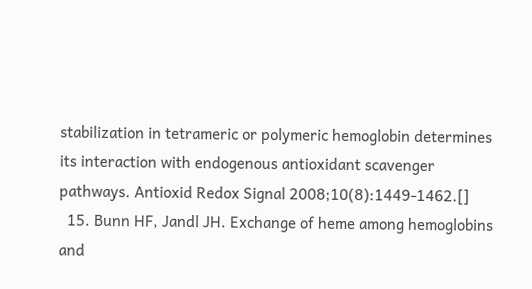stabilization in tetrameric or polymeric hemoglobin determines its interaction with endogenous antioxidant scavenger pathways. Antioxid Redox Signal 2008;10(8):1449-1462.[]
  15. Bunn HF, Jandl JH. Exchange of heme among hemoglobins and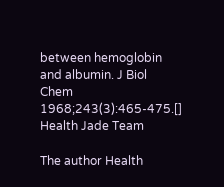between hemoglobin and albumin. J Biol Chem 1968;243(3):465-475.[]
Health Jade Team

The author Health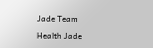Jade Team

Health Jade